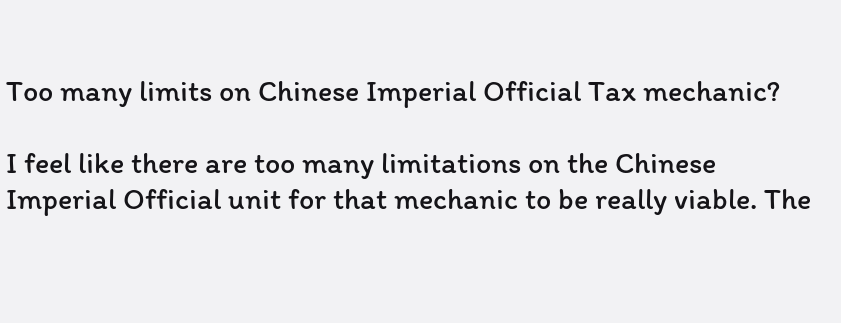Too many limits on Chinese Imperial Official Tax mechanic?

I feel like there are too many limitations on the Chinese Imperial Official unit for that mechanic to be really viable. The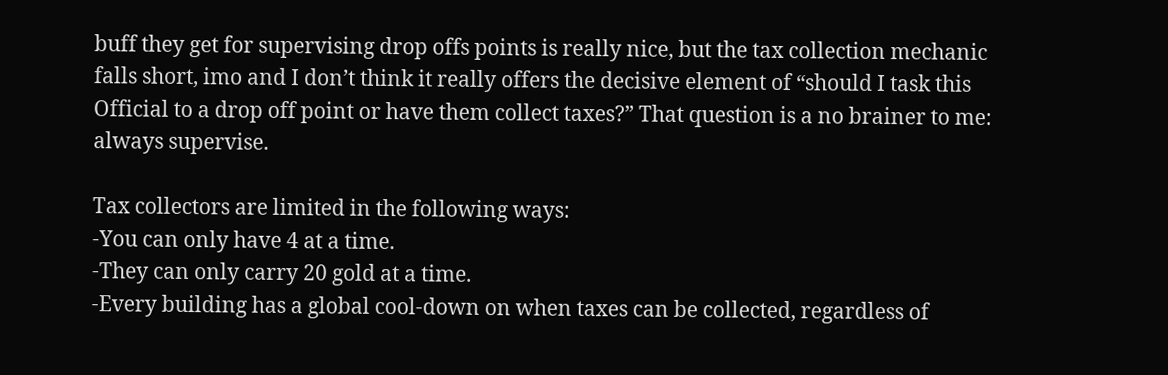buff they get for supervising drop offs points is really nice, but the tax collection mechanic falls short, imo and I don’t think it really offers the decisive element of “should I task this Official to a drop off point or have them collect taxes?” That question is a no brainer to me: always supervise.

Tax collectors are limited in the following ways:
-You can only have 4 at a time.
-They can only carry 20 gold at a time.
-Every building has a global cool-down on when taxes can be collected, regardless of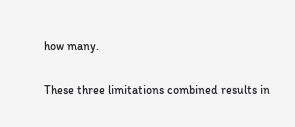how many.

These three limitations combined results in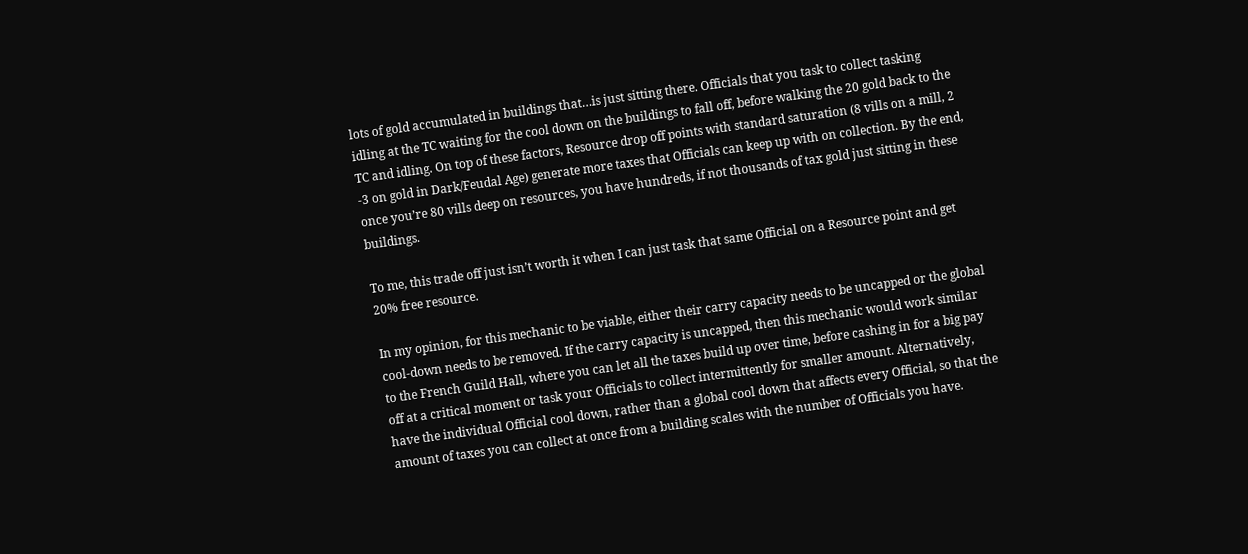lots of gold accumulated in buildings that…is just sitting there. Officials that you task to collect tasking idling at the TC waiting for the cool down on the buildings to fall off, before walking the 20 gold back to the TC and idling. On top of these factors, Resource drop off points with standard saturation (8 vills on a mill, 2 -3 on gold in Dark/Feudal Age) generate more taxes that Officials can keep up with on collection. By the end, once you’re 80 vills deep on resources, you have hundreds, if not thousands of tax gold just sitting in these buildings.

To me, this trade off just isn’t worth it when I can just task that same Official on a Resource point and get 20% free resource.

In my opinion, for this mechanic to be viable, either their carry capacity needs to be uncapped or the global cool-down needs to be removed. If the carry capacity is uncapped, then this mechanic would work similar to the French Guild Hall, where you can let all the taxes build up over time, before cashing in for a big pay off at a critical moment or task your Officials to collect intermittently for smaller amount. Alternatively, have the individual Official cool down, rather than a global cool down that affects every Official, so that the amount of taxes you can collect at once from a building scales with the number of Officials you have.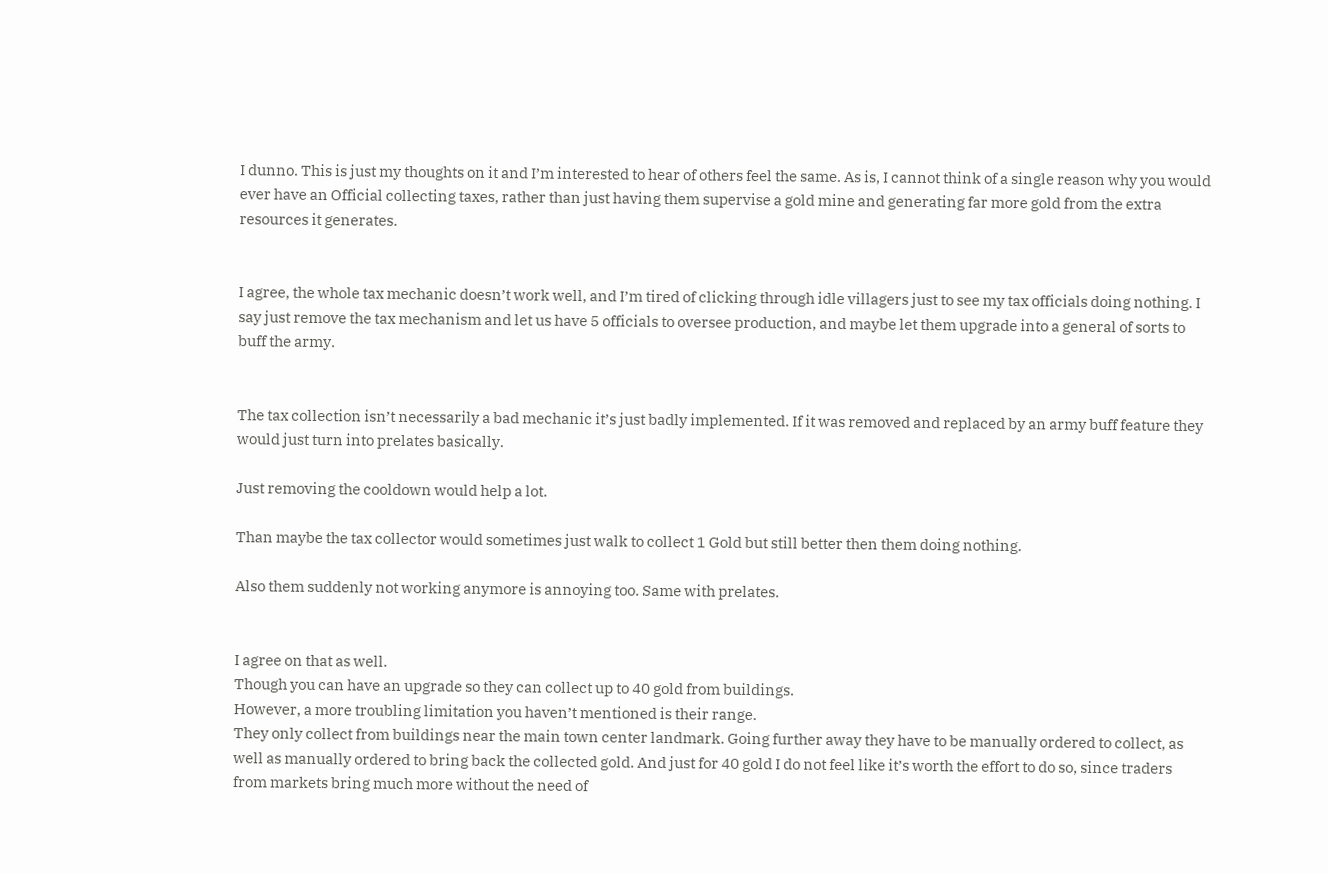I dunno. This is just my thoughts on it and I’m interested to hear of others feel the same. As is, I cannot think of a single reason why you would ever have an Official collecting taxes, rather than just having them supervise a gold mine and generating far more gold from the extra resources it generates.


I agree, the whole tax mechanic doesn’t work well, and I’m tired of clicking through idle villagers just to see my tax officials doing nothing. I say just remove the tax mechanism and let us have 5 officials to oversee production, and maybe let them upgrade into a general of sorts to buff the army.


The tax collection isn’t necessarily a bad mechanic it’s just badly implemented. If it was removed and replaced by an army buff feature they would just turn into prelates basically.

Just removing the cooldown would help a lot.

Than maybe the tax collector would sometimes just walk to collect 1 Gold but still better then them doing nothing.

Also them suddenly not working anymore is annoying too. Same with prelates.


I agree on that as well.
Though you can have an upgrade so they can collect up to 40 gold from buildings.
However, a more troubling limitation you haven’t mentioned is their range.
They only collect from buildings near the main town center landmark. Going further away they have to be manually ordered to collect, as well as manually ordered to bring back the collected gold. And just for 40 gold I do not feel like it’s worth the effort to do so, since traders from markets bring much more without the need of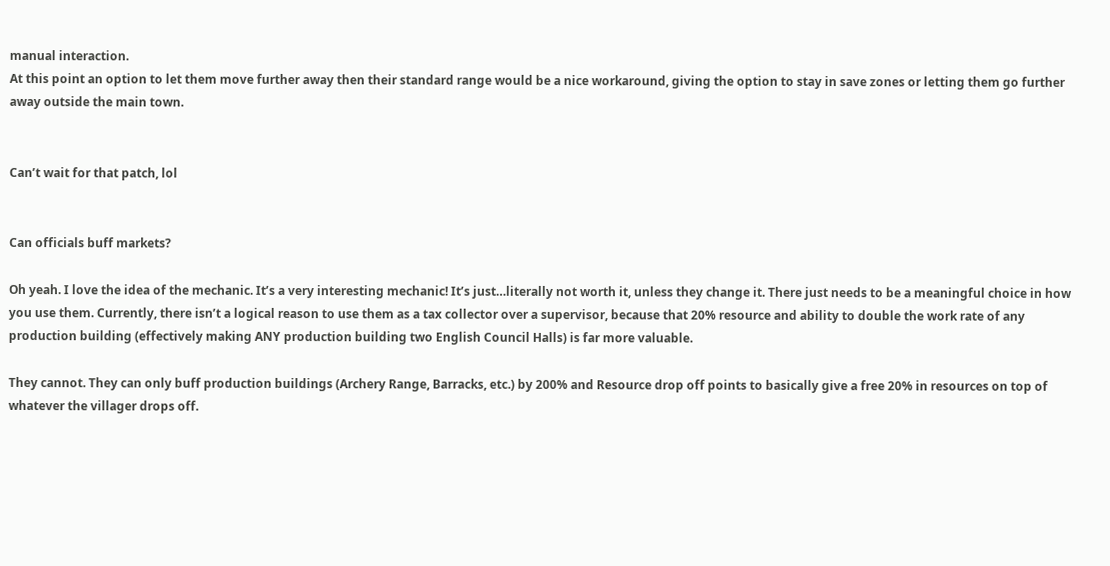manual interaction.
At this point an option to let them move further away then their standard range would be a nice workaround, giving the option to stay in save zones or letting them go further away outside the main town.


Can’t wait for that patch, lol


Can officials buff markets?

Oh yeah. I love the idea of the mechanic. It’s a very interesting mechanic! It’s just…literally not worth it, unless they change it. There just needs to be a meaningful choice in how you use them. Currently, there isn’t a logical reason to use them as a tax collector over a supervisor, because that 20% resource and ability to double the work rate of any production building (effectively making ANY production building two English Council Halls) is far more valuable.

They cannot. They can only buff production buildings (Archery Range, Barracks, etc.) by 200% and Resource drop off points to basically give a free 20% in resources on top of whatever the villager drops off.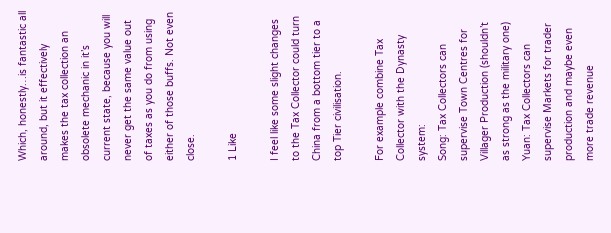Which, honestly…is fantastic all around, but it effectively makes the tax collection an obsolete mechanic in it’s current state, because you will never get the same value out of taxes as you do from using either of those buffs. Not even close.

1 Like

I feel like some slight changes to the Tax Collector could turn China from a bottom tier to a top Tier civilisation.

For example combine Tax Collector with the Dynasty system:
Song: Tax Collectors can supervise Town Centres for Villager Production (shouldn’t as strong as the military one)
Yuan: Tax Collectors can supervise Markets for trader production and maybe even more trade revenue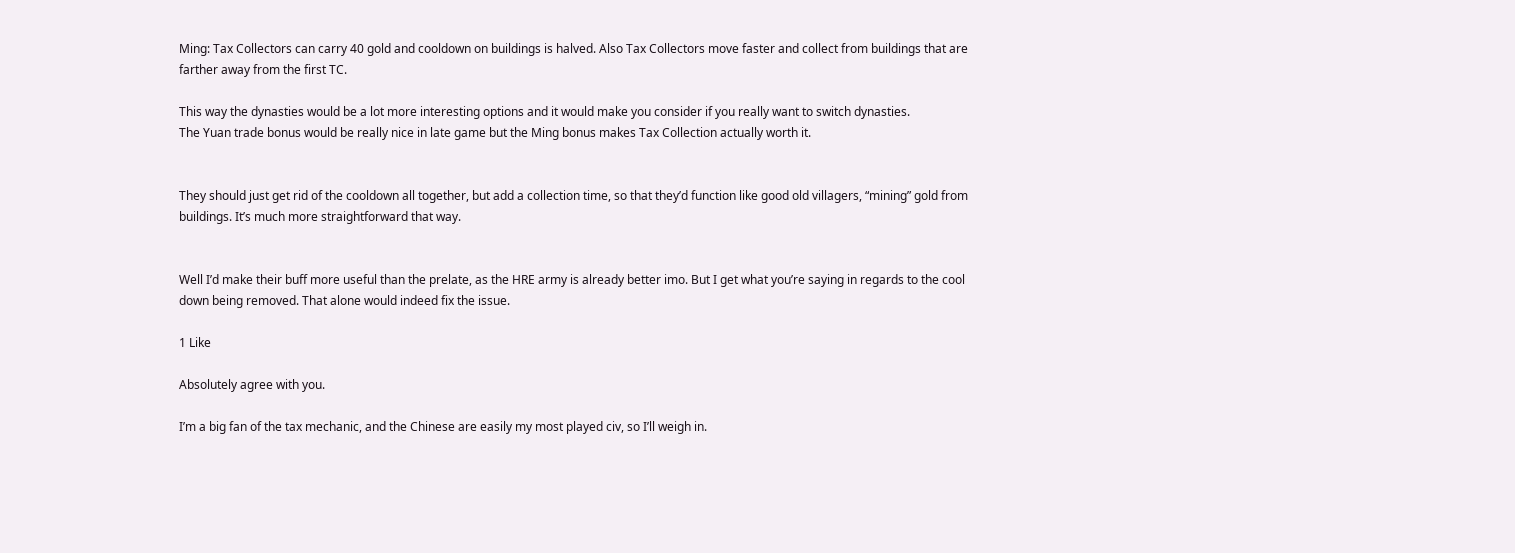Ming: Tax Collectors can carry 40 gold and cooldown on buildings is halved. Also Tax Collectors move faster and collect from buildings that are farther away from the first TC.

This way the dynasties would be a lot more interesting options and it would make you consider if you really want to switch dynasties.
The Yuan trade bonus would be really nice in late game but the Ming bonus makes Tax Collection actually worth it.


They should just get rid of the cooldown all together, but add a collection time, so that they’d function like good old villagers, “mining” gold from buildings. It’s much more straightforward that way.


Well I’d make their buff more useful than the prelate, as the HRE army is already better imo. But I get what you’re saying in regards to the cool down being removed. That alone would indeed fix the issue.

1 Like

Absolutely agree with you.

I’m a big fan of the tax mechanic, and the Chinese are easily my most played civ, so I’ll weigh in.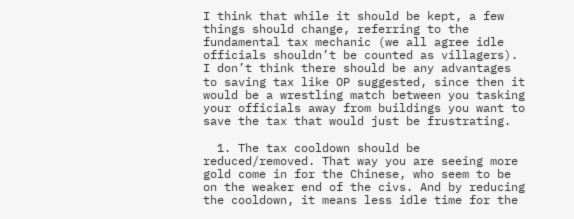I think that while it should be kept, a few things should change, referring to the fundamental tax mechanic (we all agree idle officials shouldn’t be counted as villagers). I don’t think there should be any advantages to saving tax like OP suggested, since then it would be a wrestling match between you tasking your officials away from buildings you want to save the tax that would just be frustrating.

  1. The tax cooldown should be reduced/removed. That way you are seeing more gold come in for the Chinese, who seem to be on the weaker end of the civs. And by reducing the cooldown, it means less idle time for the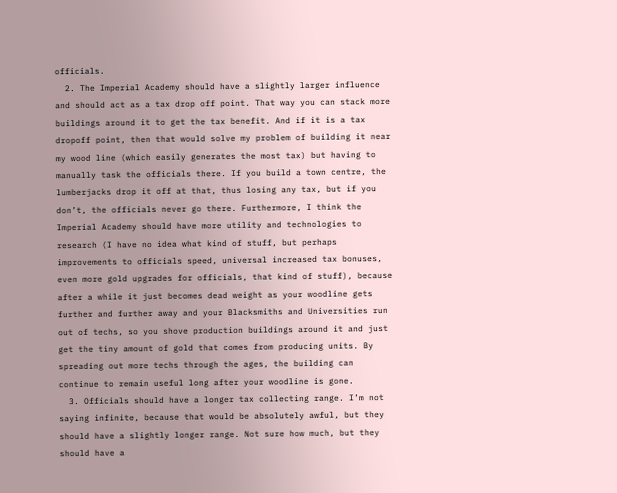officials.
  2. The Imperial Academy should have a slightly larger influence and should act as a tax drop off point. That way you can stack more buildings around it to get the tax benefit. And if it is a tax dropoff point, then that would solve my problem of building it near my wood line (which easily generates the most tax) but having to manually task the officials there. If you build a town centre, the lumberjacks drop it off at that, thus losing any tax, but if you don’t, the officials never go there. Furthermore, I think the Imperial Academy should have more utility and technologies to research (I have no idea what kind of stuff, but perhaps improvements to officials speed, universal increased tax bonuses, even more gold upgrades for officials, that kind of stuff), because after a while it just becomes dead weight as your woodline gets further and further away and your Blacksmiths and Universities run out of techs, so you shove production buildings around it and just get the tiny amount of gold that comes from producing units. By spreading out more techs through the ages, the building can continue to remain useful long after your woodline is gone.
  3. Officials should have a longer tax collecting range. I’m not saying infinite, because that would be absolutely awful, but they should have a slightly longer range. Not sure how much, but they should have a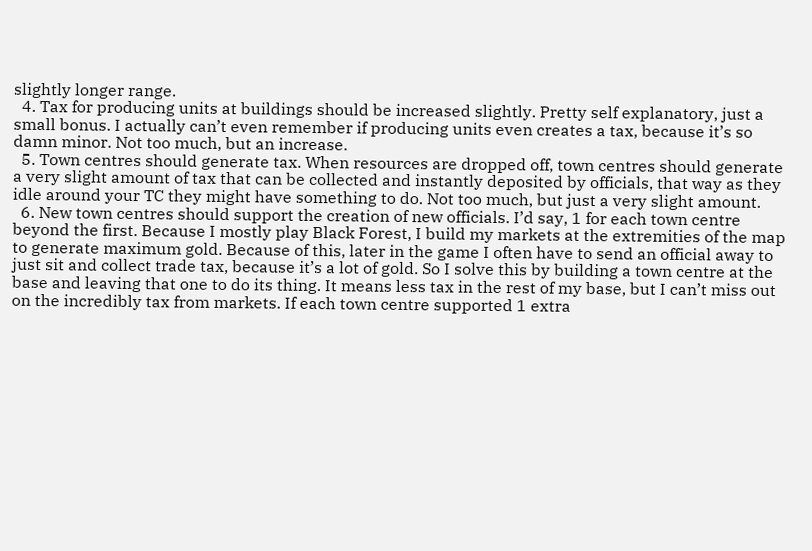slightly longer range.
  4. Tax for producing units at buildings should be increased slightly. Pretty self explanatory, just a small bonus. I actually can’t even remember if producing units even creates a tax, because it’s so damn minor. Not too much, but an increase.
  5. Town centres should generate tax. When resources are dropped off, town centres should generate a very slight amount of tax that can be collected and instantly deposited by officials, that way as they idle around your TC they might have something to do. Not too much, but just a very slight amount.
  6. New town centres should support the creation of new officials. I’d say, 1 for each town centre beyond the first. Because I mostly play Black Forest, I build my markets at the extremities of the map to generate maximum gold. Because of this, later in the game I often have to send an official away to just sit and collect trade tax, because it’s a lot of gold. So I solve this by building a town centre at the base and leaving that one to do its thing. It means less tax in the rest of my base, but I can’t miss out on the incredibly tax from markets. If each town centre supported 1 extra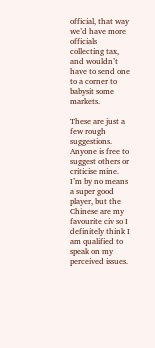official, that way we’d have more officials collecting tax, and wouldn’t have to send one to a corner to babysit some markets.

These are just a few rough suggestions. Anyone is free to suggest others or criticise mine. I’m by no means a super good player, but the Chinese are my favourite civ so I definitely think I am qualified to speak on my perceived issues.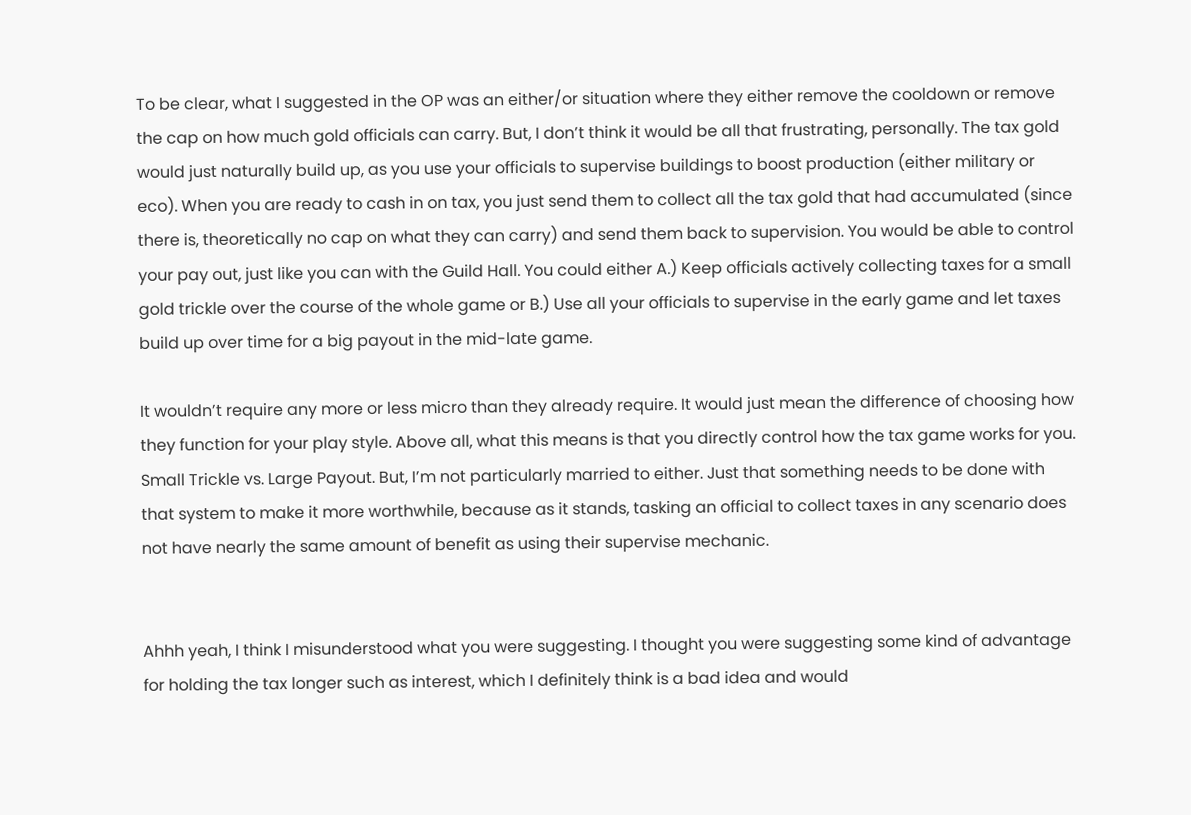To be clear, what I suggested in the OP was an either/or situation where they either remove the cooldown or remove the cap on how much gold officials can carry. But, I don’t think it would be all that frustrating, personally. The tax gold would just naturally build up, as you use your officials to supervise buildings to boost production (either military or eco). When you are ready to cash in on tax, you just send them to collect all the tax gold that had accumulated (since there is, theoretically no cap on what they can carry) and send them back to supervision. You would be able to control your pay out, just like you can with the Guild Hall. You could either A.) Keep officials actively collecting taxes for a small gold trickle over the course of the whole game or B.) Use all your officials to supervise in the early game and let taxes build up over time for a big payout in the mid-late game.

It wouldn’t require any more or less micro than they already require. It would just mean the difference of choosing how they function for your play style. Above all, what this means is that you directly control how the tax game works for you. Small Trickle vs. Large Payout. But, I’m not particularly married to either. Just that something needs to be done with that system to make it more worthwhile, because as it stands, tasking an official to collect taxes in any scenario does not have nearly the same amount of benefit as using their supervise mechanic.


Ahhh yeah, I think I misunderstood what you were suggesting. I thought you were suggesting some kind of advantage for holding the tax longer such as interest, which I definitely think is a bad idea and would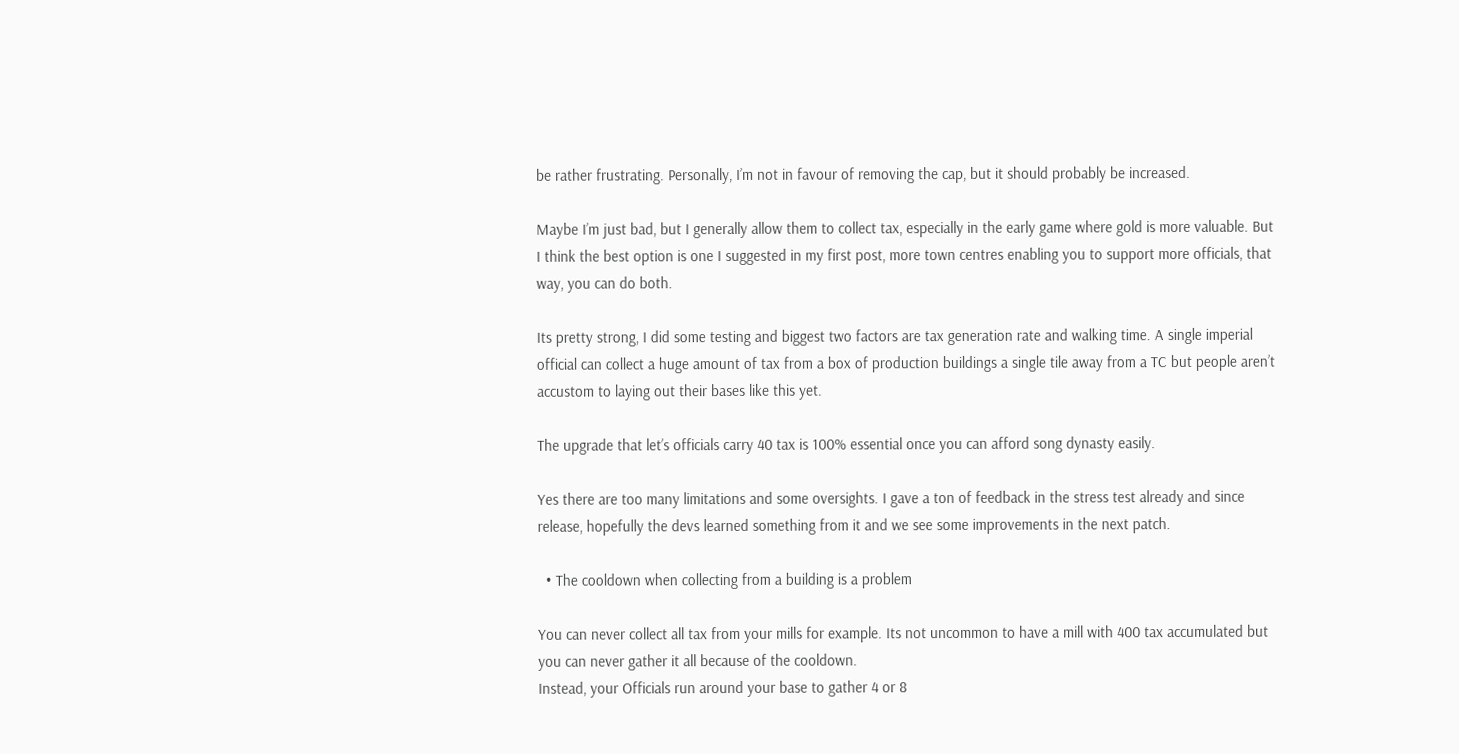be rather frustrating. Personally, I’m not in favour of removing the cap, but it should probably be increased.

Maybe I’m just bad, but I generally allow them to collect tax, especially in the early game where gold is more valuable. But I think the best option is one I suggested in my first post, more town centres enabling you to support more officials, that way, you can do both.

Its pretty strong, I did some testing and biggest two factors are tax generation rate and walking time. A single imperial official can collect a huge amount of tax from a box of production buildings a single tile away from a TC but people aren’t accustom to laying out their bases like this yet.

The upgrade that let’s officials carry 40 tax is 100% essential once you can afford song dynasty easily.

Yes there are too many limitations and some oversights. I gave a ton of feedback in the stress test already and since release, hopefully the devs learned something from it and we see some improvements in the next patch.

  • The cooldown when collecting from a building is a problem

You can never collect all tax from your mills for example. Its not uncommon to have a mill with 400 tax accumulated but you can never gather it all because of the cooldown.
Instead, your Officials run around your base to gather 4 or 8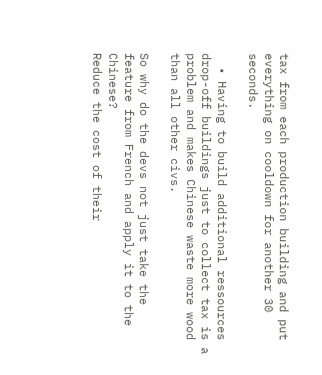tax from each production building and put everything on cooldown for another 30 seconds.

  • Having to build additional ressources drop-off buildings just to collect tax is a problem and makes Chinese waste more wood than all other civs.

So why do the devs not just take the feature from French and apply it to the Chinese?
Reduce the cost of their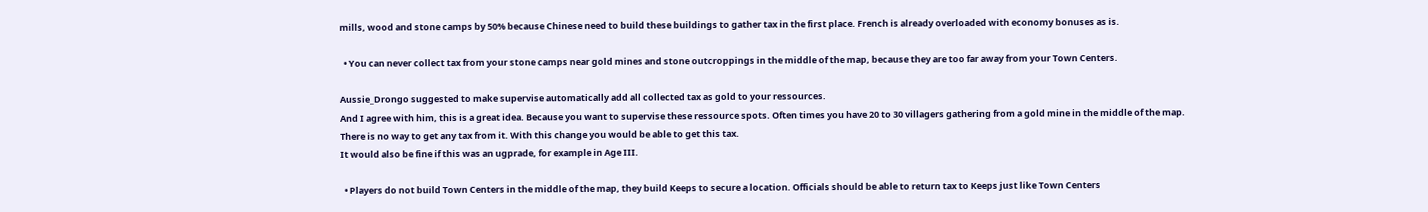mills, wood and stone camps by 50% because Chinese need to build these buildings to gather tax in the first place. French is already overloaded with economy bonuses as is.

  • You can never collect tax from your stone camps near gold mines and stone outcroppings in the middle of the map, because they are too far away from your Town Centers.

Aussie_Drongo suggested to make supervise automatically add all collected tax as gold to your ressources.
And I agree with him, this is a great idea. Because you want to supervise these ressource spots. Often times you have 20 to 30 villagers gathering from a gold mine in the middle of the map. There is no way to get any tax from it. With this change you would be able to get this tax.
It would also be fine if this was an ugprade, for example in Age III.

  • Players do not build Town Centers in the middle of the map, they build Keeps to secure a location. Officials should be able to return tax to Keeps just like Town Centers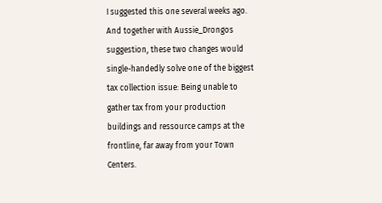I suggested this one several weeks ago. And together with Aussie_Drongos suggestion, these two changes would single-handedly solve one of the biggest tax collection issue: Being unable to gather tax from your production buildings and ressource camps at the frontline, far away from your Town Centers.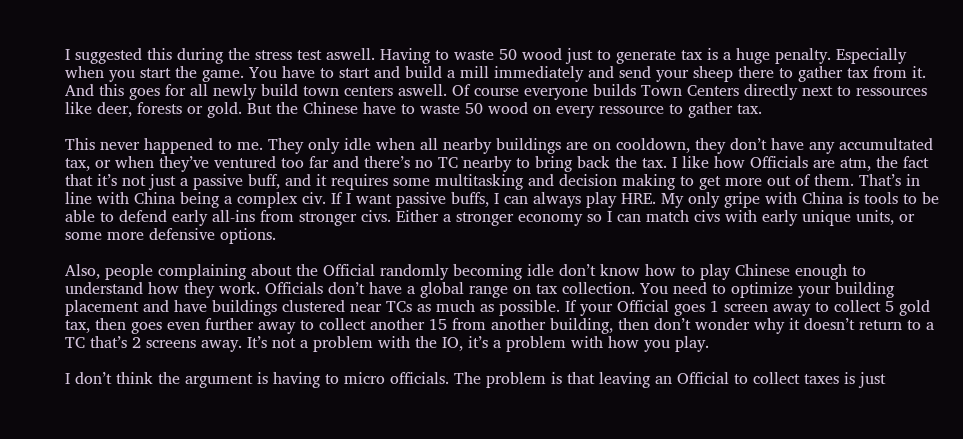I suggested this during the stress test aswell. Having to waste 50 wood just to generate tax is a huge penalty. Especially when you start the game. You have to start and build a mill immediately and send your sheep there to gather tax from it. And this goes for all newly build town centers aswell. Of course everyone builds Town Centers directly next to ressources like deer, forests or gold. But the Chinese have to waste 50 wood on every ressource to gather tax.

This never happened to me. They only idle when all nearby buildings are on cooldown, they don’t have any accumultated tax, or when they’ve ventured too far and there’s no TC nearby to bring back the tax. I like how Officials are atm, the fact that it’s not just a passive buff, and it requires some multitasking and decision making to get more out of them. That’s in line with China being a complex civ. If I want passive buffs, I can always play HRE. My only gripe with China is tools to be able to defend early all-ins from stronger civs. Either a stronger economy so I can match civs with early unique units, or some more defensive options.

Also, people complaining about the Official randomly becoming idle don’t know how to play Chinese enough to understand how they work. Officials don’t have a global range on tax collection. You need to optimize your building placement and have buildings clustered near TCs as much as possible. If your Official goes 1 screen away to collect 5 gold tax, then goes even further away to collect another 15 from another building, then don’t wonder why it doesn’t return to a TC that’s 2 screens away. It’s not a problem with the IO, it’s a problem with how you play.

I don’t think the argument is having to micro officials. The problem is that leaving an Official to collect taxes is just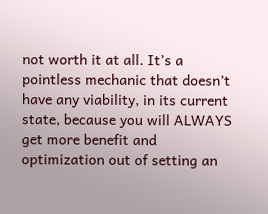not worth it at all. It’s a pointless mechanic that doesn’t have any viability, in its current state, because you will ALWAYS get more benefit and optimization out of setting an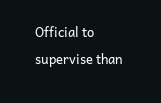Official to supervise than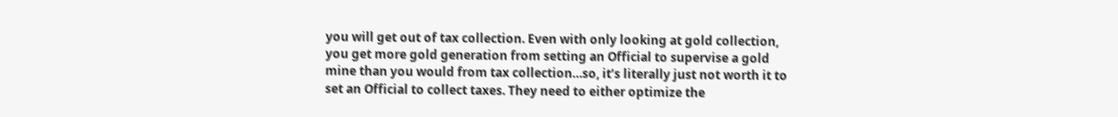you will get out of tax collection. Even with only looking at gold collection, you get more gold generation from setting an Official to supervise a gold mine than you would from tax collection…so, it’s literally just not worth it to set an Official to collect taxes. They need to either optimize the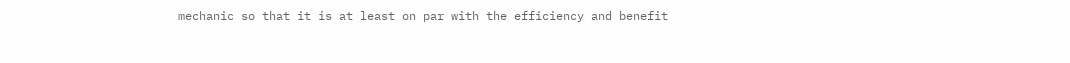mechanic so that it is at least on par with the efficiency and benefit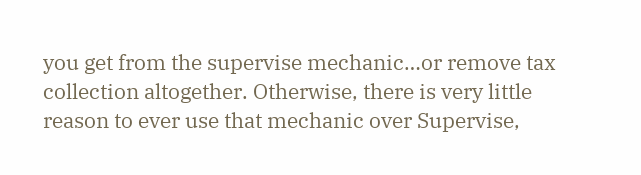you get from the supervise mechanic…or remove tax collection altogether. Otherwise, there is very little reason to ever use that mechanic over Supervise,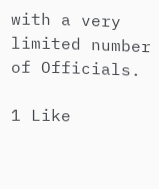with a very limited number of Officials.

1 Like